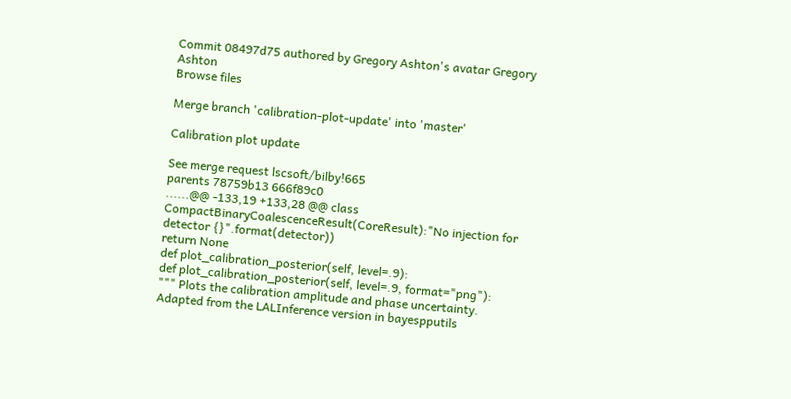Commit 08497d75 authored by Gregory Ashton's avatar Gregory Ashton
Browse files

Merge branch 'calibration-plot-update' into 'master'

Calibration plot update

See merge request lscsoft/bilby!665
parents 78759b13 666f89c0
......@@ -133,19 +133,28 @@ class CompactBinaryCoalescenceResult(CoreResult):"No injection for detector {}".format(detector))
return None
def plot_calibration_posterior(self, level=.9):
def plot_calibration_posterior(self, level=.9, format="png"):
""" Plots the calibration amplitude and phase uncertainty.
Adapted from the LALInference version in bayespputils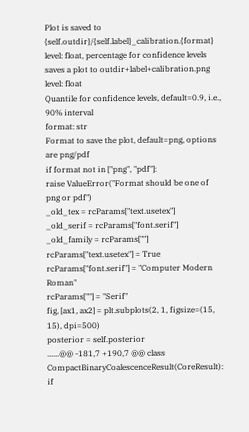Plot is saved to {self.outdir}/{self.label}_calibration.{format}
level: float, percentage for confidence levels
saves a plot to outdir+label+calibration.png
level: float
Quantile for confidence levels, default=0.9, i.e., 90% interval
format: str
Format to save the plot, default=png, options are png/pdf
if format not in ["png", "pdf"]:
raise ValueError("Format should be one of png or pdf")
_old_tex = rcParams["text.usetex"]
_old_serif = rcParams["font.serif"]
_old_family = rcParams[""]
rcParams["text.usetex"] = True
rcParams["font.serif"] = "Computer Modern Roman"
rcParams[""] = "Serif"
fig, [ax1, ax2] = plt.subplots(2, 1, figsize=(15, 15), dpi=500)
posterior = self.posterior
......@@ -181,7 +190,7 @@ class CompactBinaryCoalescenceResult(CoreResult):
if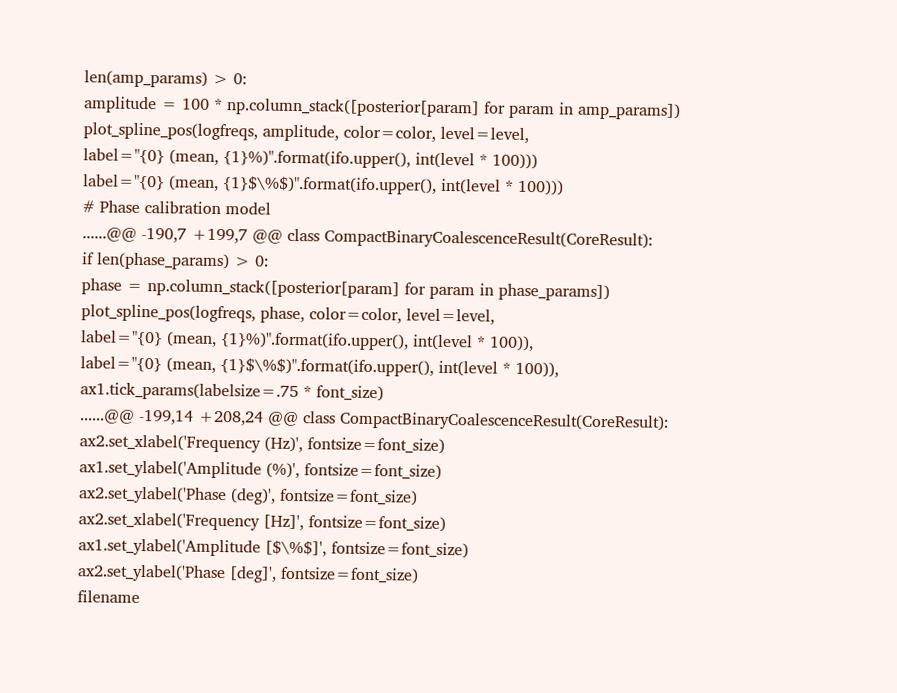len(amp_params) > 0:
amplitude = 100 * np.column_stack([posterior[param] for param in amp_params])
plot_spline_pos(logfreqs, amplitude, color=color, level=level,
label="{0} (mean, {1}%)".format(ifo.upper(), int(level * 100)))
label="{0} (mean, {1}$\%$)".format(ifo.upper(), int(level * 100)))
# Phase calibration model
......@@ -190,7 +199,7 @@ class CompactBinaryCoalescenceResult(CoreResult):
if len(phase_params) > 0:
phase = np.column_stack([posterior[param] for param in phase_params])
plot_spline_pos(logfreqs, phase, color=color, level=level,
label="{0} (mean, {1}%)".format(ifo.upper(), int(level * 100)),
label="{0} (mean, {1}$\%$)".format(ifo.upper(), int(level * 100)),
ax1.tick_params(labelsize=.75 * font_size)
......@@ -199,14 +208,24 @@ class CompactBinaryCoalescenceResult(CoreResult):
ax2.set_xlabel('Frequency (Hz)', fontsize=font_size)
ax1.set_ylabel('Amplitude (%)', fontsize=font_size)
ax2.set_ylabel('Phase (deg)', fontsize=font_size)
ax2.set_xlabel('Frequency [Hz]', fontsize=font_size)
ax1.set_ylabel('Amplitude [$\%$]', fontsize=font_size)
ax2.set_ylabel('Phase [deg]', fontsize=font_size)
filename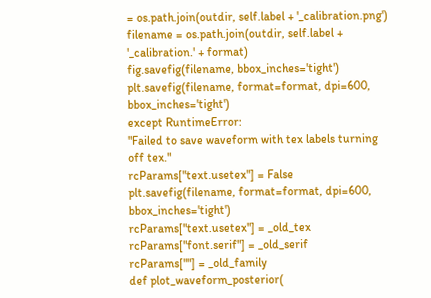= os.path.join(outdir, self.label + '_calibration.png')
filename = os.path.join(outdir, self.label + '_calibration.' + format)
fig.savefig(filename, bbox_inches='tight')
plt.savefig(filename, format=format, dpi=600, bbox_inches='tight')
except RuntimeError:
"Failed to save waveform with tex labels turning off tex."
rcParams["text.usetex"] = False
plt.savefig(filename, format=format, dpi=600, bbox_inches='tight')
rcParams["text.usetex"] = _old_tex
rcParams["font.serif"] = _old_serif
rcParams[""] = _old_family
def plot_waveform_posterior(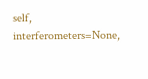self, interferometers=None,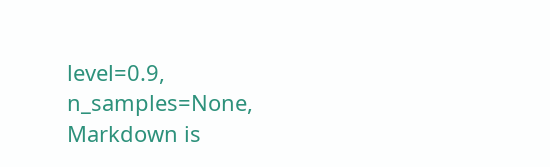level=0.9, n_samples=None,
Markdown is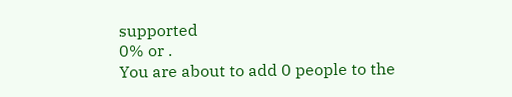supported
0% or .
You are about to add 0 people to the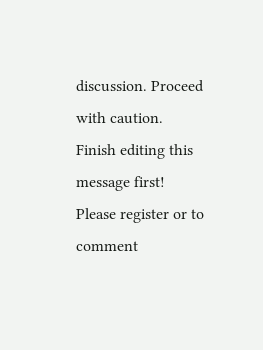discussion. Proceed with caution.
Finish editing this message first!
Please register or to comment